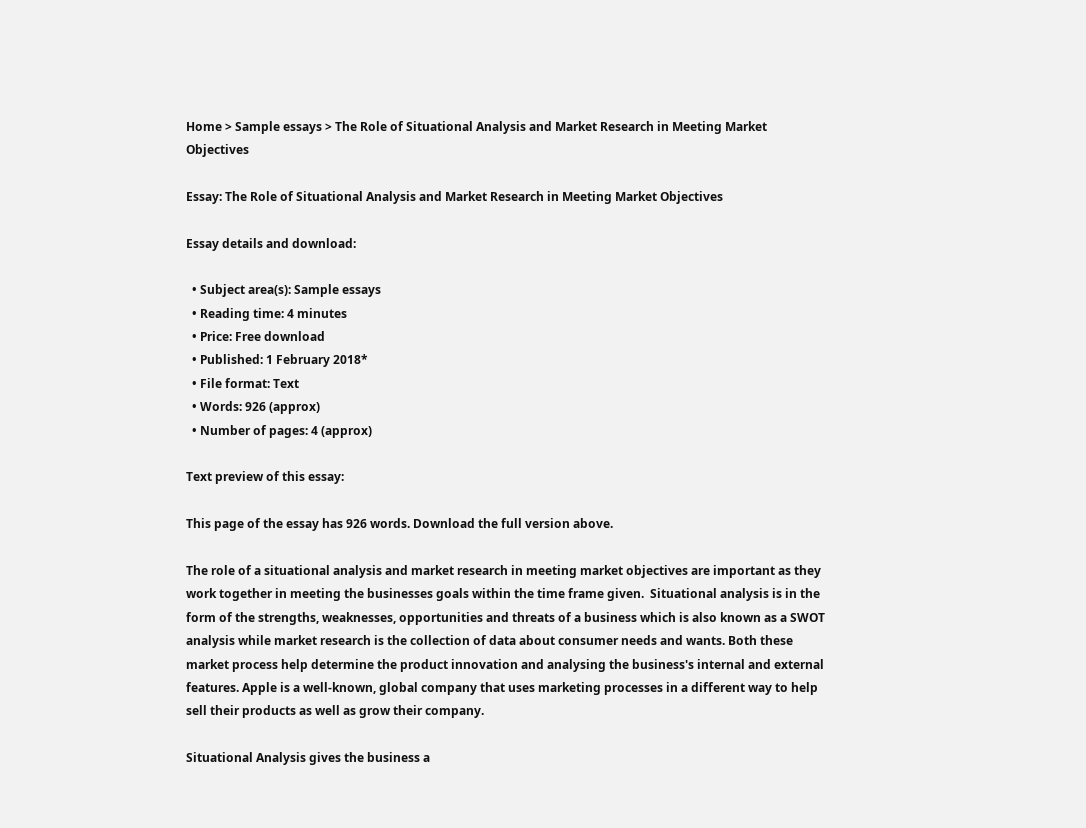Home > Sample essays > The Role of Situational Analysis and Market Research in Meeting Market Objectives

Essay: The Role of Situational Analysis and Market Research in Meeting Market Objectives

Essay details and download:

  • Subject area(s): Sample essays
  • Reading time: 4 minutes
  • Price: Free download
  • Published: 1 February 2018*
  • File format: Text
  • Words: 926 (approx)
  • Number of pages: 4 (approx)

Text preview of this essay:

This page of the essay has 926 words. Download the full version above.

The role of a situational analysis and market research in meeting market objectives are important as they work together in meeting the businesses goals within the time frame given.  Situational analysis is in the form of the strengths, weaknesses, opportunities and threats of a business which is also known as a SWOT analysis while market research is the collection of data about consumer needs and wants. Both these market process help determine the product innovation and analysing the business's internal and external features. Apple is a well-known, global company that uses marketing processes in a different way to help sell their products as well as grow their company.

Situational Analysis gives the business a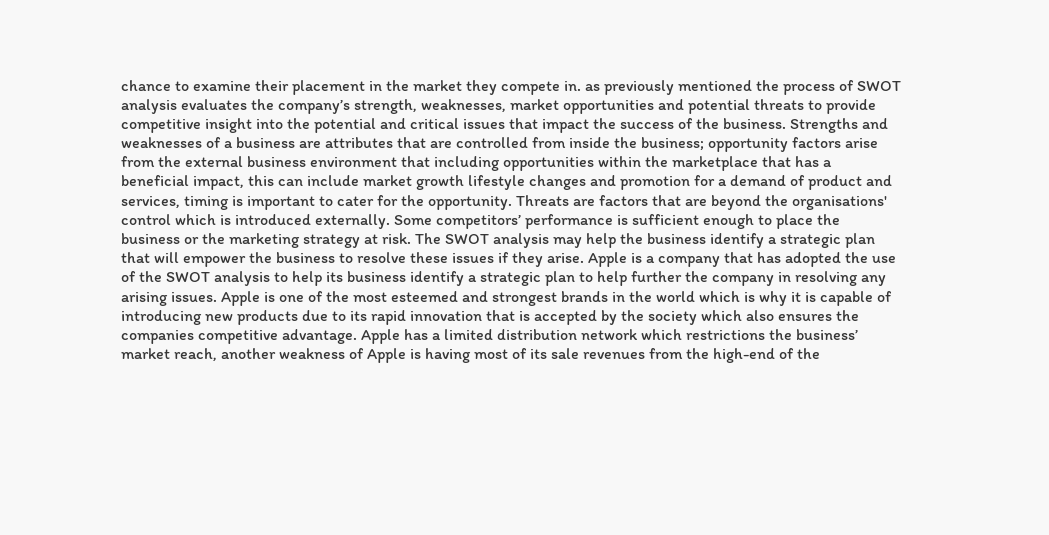chance to examine their placement in the market they compete in. as previously mentioned the process of SWOT analysis evaluates the company’s strength, weaknesses, market opportunities and potential threats to provide competitive insight into the potential and critical issues that impact the success of the business. Strengths and weaknesses of a business are attributes that are controlled from inside the business; opportunity factors arise from the external business environment that including opportunities within the marketplace that has a beneficial impact, this can include market growth lifestyle changes and promotion for a demand of product and services, timing is important to cater for the opportunity. Threats are factors that are beyond the organisations' control which is introduced externally. Some competitors’ performance is sufficient enough to place the business or the marketing strategy at risk. The SWOT analysis may help the business identify a strategic plan that will empower the business to resolve these issues if they arise. Apple is a company that has adopted the use of the SWOT analysis to help its business identify a strategic plan to help further the company in resolving any arising issues. Apple is one of the most esteemed and strongest brands in the world which is why it is capable of introducing new products due to its rapid innovation that is accepted by the society which also ensures the companies competitive advantage. Apple has a limited distribution network which restrictions the business’ market reach, another weakness of Apple is having most of its sale revenues from the high-end of the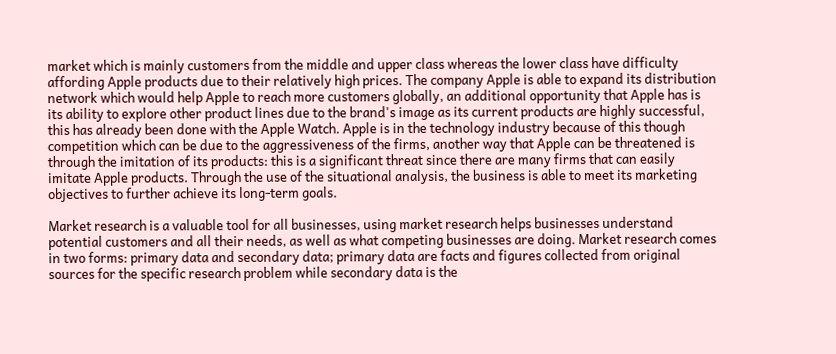market which is mainly customers from the middle and upper class whereas the lower class have difficulty affording Apple products due to their relatively high prices. The company Apple is able to expand its distribution network which would help Apple to reach more customers globally, an additional opportunity that Apple has is its ability to explore other product lines due to the brand's image as its current products are highly successful, this has already been done with the Apple Watch. Apple is in the technology industry because of this though competition which can be due to the aggressiveness of the firms, another way that Apple can be threatened is through the imitation of its products: this is a significant threat since there are many firms that can easily imitate Apple products. Through the use of the situational analysis, the business is able to meet its marketing objectives to further achieve its long-term goals.

Market research is a valuable tool for all businesses, using market research helps businesses understand potential customers and all their needs, as well as what competing businesses are doing. Market research comes in two forms: primary data and secondary data; primary data are facts and figures collected from original sources for the specific research problem while secondary data is the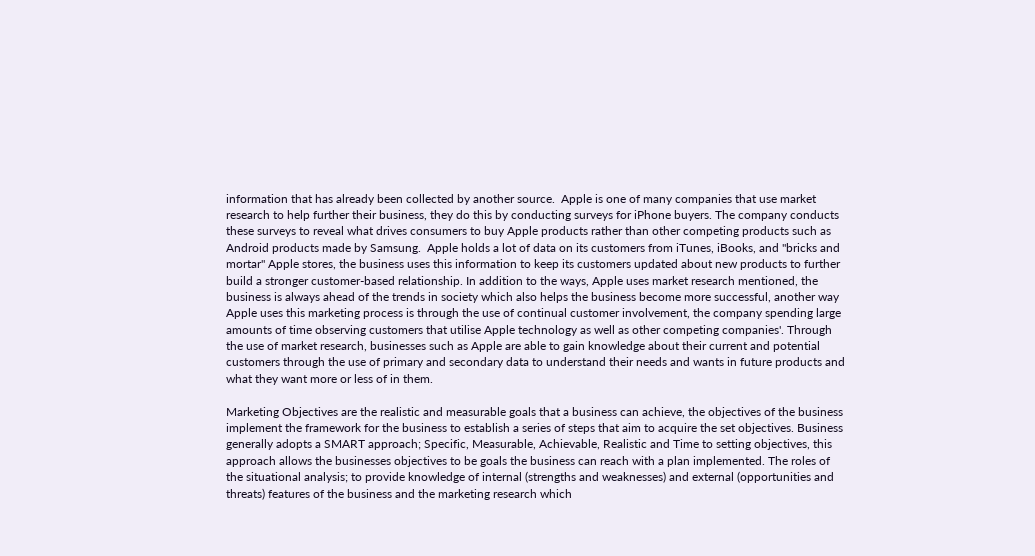information that has already been collected by another source.  Apple is one of many companies that use market research to help further their business, they do this by conducting surveys for iPhone buyers. The company conducts these surveys to reveal what drives consumers to buy Apple products rather than other competing products such as Android products made by Samsung.  Apple holds a lot of data on its customers from iTunes, iBooks, and "bricks and mortar" Apple stores, the business uses this information to keep its customers updated about new products to further build a stronger customer-based relationship. In addition to the ways, Apple uses market research mentioned, the business is always ahead of the trends in society which also helps the business become more successful, another way Apple uses this marketing process is through the use of continual customer involvement, the company spending large amounts of time observing customers that utilise Apple technology as well as other competing companies'. Through the use of market research, businesses such as Apple are able to gain knowledge about their current and potential customers through the use of primary and secondary data to understand their needs and wants in future products and what they want more or less of in them.

Marketing Objectives are the realistic and measurable goals that a business can achieve, the objectives of the business implement the framework for the business to establish a series of steps that aim to acquire the set objectives. Business generally adopts a SMART approach; Specific, Measurable, Achievable, Realistic and Time to setting objectives, this approach allows the businesses objectives to be goals the business can reach with a plan implemented. The roles of the situational analysis; to provide knowledge of internal (strengths and weaknesses) and external (opportunities and threats) features of the business and the marketing research which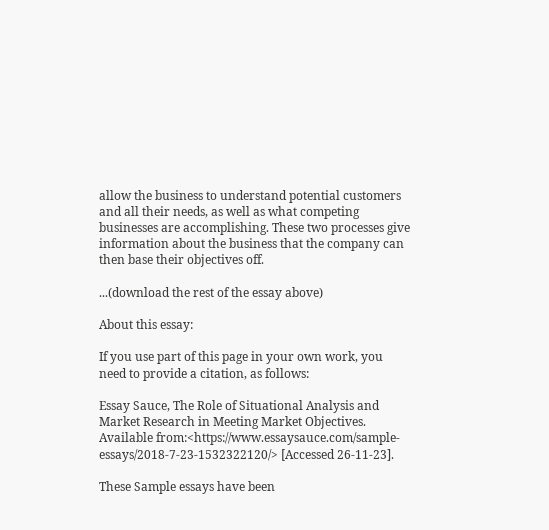allow the business to understand potential customers and all their needs, as well as what competing businesses are accomplishing. These two processes give information about the business that the company can then base their objectives off.

...(download the rest of the essay above)

About this essay:

If you use part of this page in your own work, you need to provide a citation, as follows:

Essay Sauce, The Role of Situational Analysis and Market Research in Meeting Market Objectives. Available from:<https://www.essaysauce.com/sample-essays/2018-7-23-1532322120/> [Accessed 26-11-23].

These Sample essays have been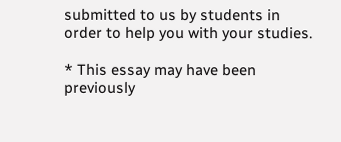submitted to us by students in order to help you with your studies.

* This essay may have been previously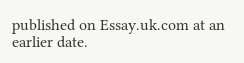published on Essay.uk.com at an earlier date.